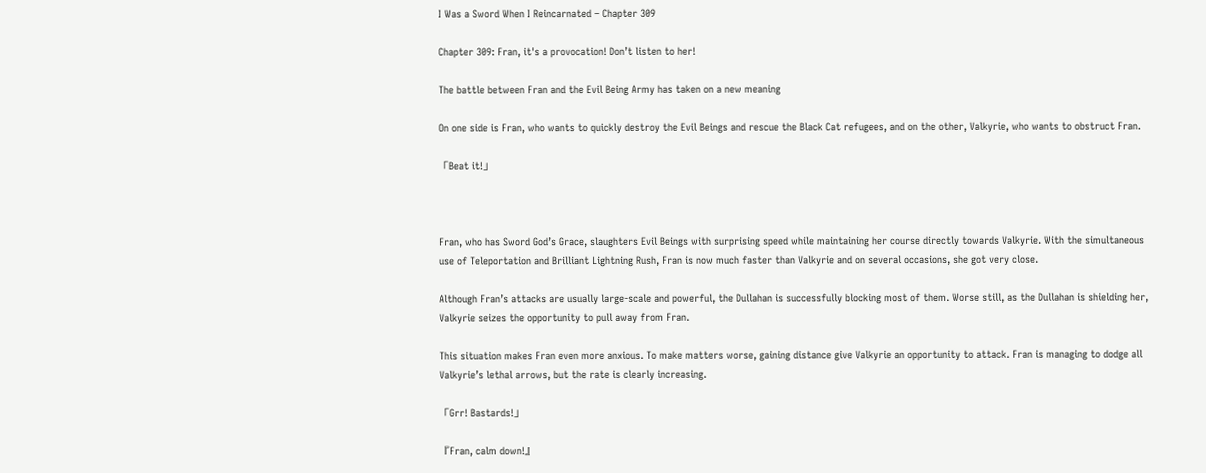I Was a Sword When I Reincarnated – Chapter 309

Chapter 309: Fran, it's a provocation! Don’t listen to her!

The battle between Fran and the Evil Being Army has taken on a new meaning

On one side is Fran, who wants to quickly destroy the Evil Beings and rescue the Black Cat refugees, and on the other, Valkyrie, who wants to obstruct Fran.

「Beat it!」



Fran, who has Sword God’s Grace, slaughters Evil Beings with surprising speed while maintaining her course directly towards Valkyrie. With the simultaneous use of Teleportation and Brilliant Lightning Rush, Fran is now much faster than Valkyrie and on several occasions, she got very close.

Although Fran’s attacks are usually large-scale and powerful, the Dullahan is successfully blocking most of them. Worse still, as the Dullahan is shielding her, Valkyrie seizes the opportunity to pull away from Fran.

This situation makes Fran even more anxious. To make matters worse, gaining distance give Valkyrie an opportunity to attack. Fran is managing to dodge all Valkyrie’s lethal arrows, but the rate is clearly increasing.

「Grr! Bastards!」

『Fran, calm down!』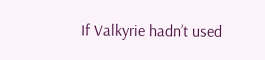If Valkyrie hadn’t used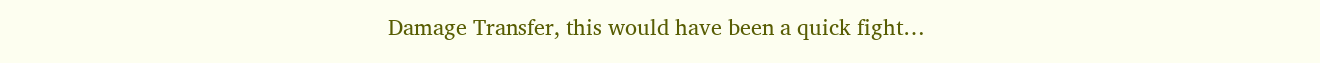Damage Transfer, this would have been a quick fight…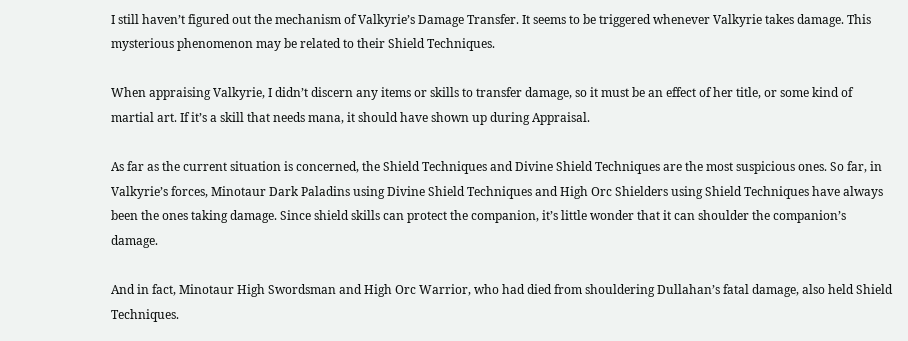I still haven’t figured out the mechanism of Valkyrie’s Damage Transfer. It seems to be triggered whenever Valkyrie takes damage. This mysterious phenomenon may be related to their Shield Techniques.

When appraising Valkyrie, I didn’t discern any items or skills to transfer damage, so it must be an effect of her title, or some kind of martial art. If it’s a skill that needs mana, it should have shown up during Appraisal.

As far as the current situation is concerned, the Shield Techniques and Divine Shield Techniques are the most suspicious ones. So far, in Valkyrie’s forces, Minotaur Dark Paladins using Divine Shield Techniques and High Orc Shielders using Shield Techniques have always been the ones taking damage. Since shield skills can protect the companion, it’s little wonder that it can shoulder the companion’s damage.

And in fact, Minotaur High Swordsman and High Orc Warrior, who had died from shouldering Dullahan’s fatal damage, also held Shield Techniques.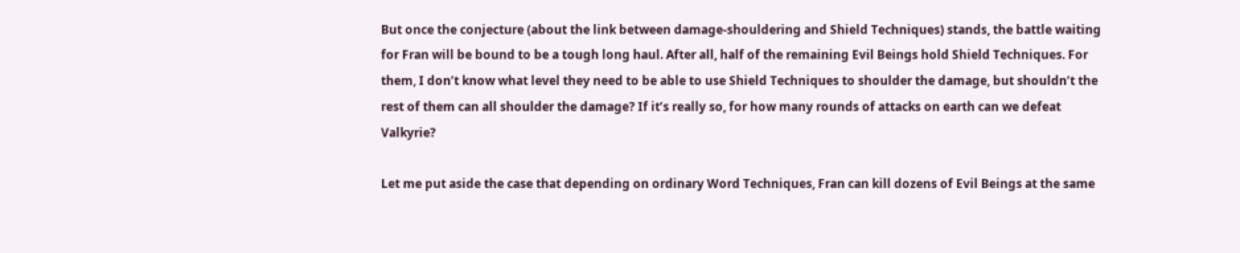But once the conjecture (about the link between damage-shouldering and Shield Techniques) stands, the battle waiting for Fran will be bound to be a tough long haul. After all, half of the remaining Evil Beings hold Shield Techniques. For them, I don’t know what level they need to be able to use Shield Techniques to shoulder the damage, but shouldn’t the rest of them can all shoulder the damage? If it’s really so, for how many rounds of attacks on earth can we defeat Valkyrie?

Let me put aside the case that depending on ordinary Word Techniques, Fran can kill dozens of Evil Beings at the same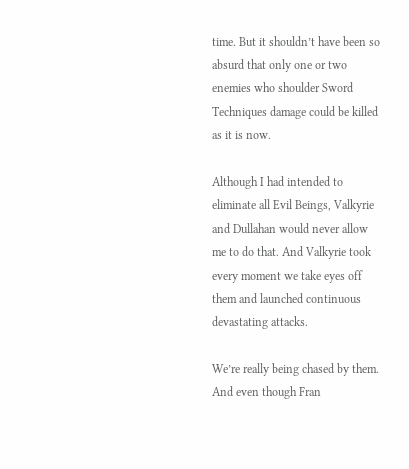time. But it shouldn’t have been so absurd that only one or two enemies who shoulder Sword Techniques damage could be killed as it is now.

Although I had intended to eliminate all Evil Beings, Valkyrie and Dullahan would never allow me to do that. And Valkyrie took every moment we take eyes off them and launched continuous devastating attacks.

We’re really being chased by them. And even though Fran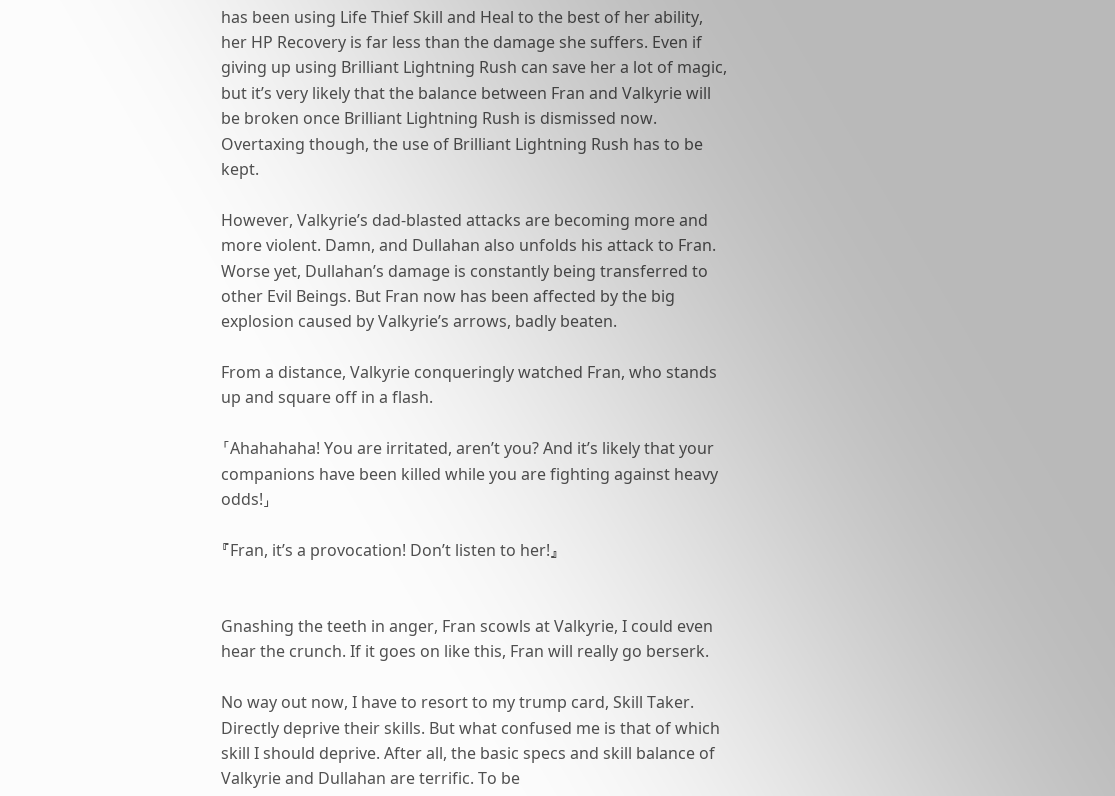has been using Life Thief Skill and Heal to the best of her ability, her HP Recovery is far less than the damage she suffers. Even if giving up using Brilliant Lightning Rush can save her a lot of magic, but it’s very likely that the balance between Fran and Valkyrie will be broken once Brilliant Lightning Rush is dismissed now. Overtaxing though, the use of Brilliant Lightning Rush has to be kept.

However, Valkyrie’s dad-blasted attacks are becoming more and more violent. Damn, and Dullahan also unfolds his attack to Fran. Worse yet, Dullahan’s damage is constantly being transferred to other Evil Beings. But Fran now has been affected by the big explosion caused by Valkyrie’s arrows, badly beaten.

From a distance, Valkyrie conqueringly watched Fran, who stands up and square off in a flash.

「Ahahahaha! You are irritated, aren’t you? And it’s likely that your companions have been killed while you are fighting against heavy odds!」

『Fran, it’s a provocation! Don’t listen to her!』


Gnashing the teeth in anger, Fran scowls at Valkyrie, I could even hear the crunch. If it goes on like this, Fran will really go berserk.

No way out now, I have to resort to my trump card, Skill Taker. Directly deprive their skills. But what confused me is that of which skill I should deprive. After all, the basic specs and skill balance of Valkyrie and Dullahan are terrific. To be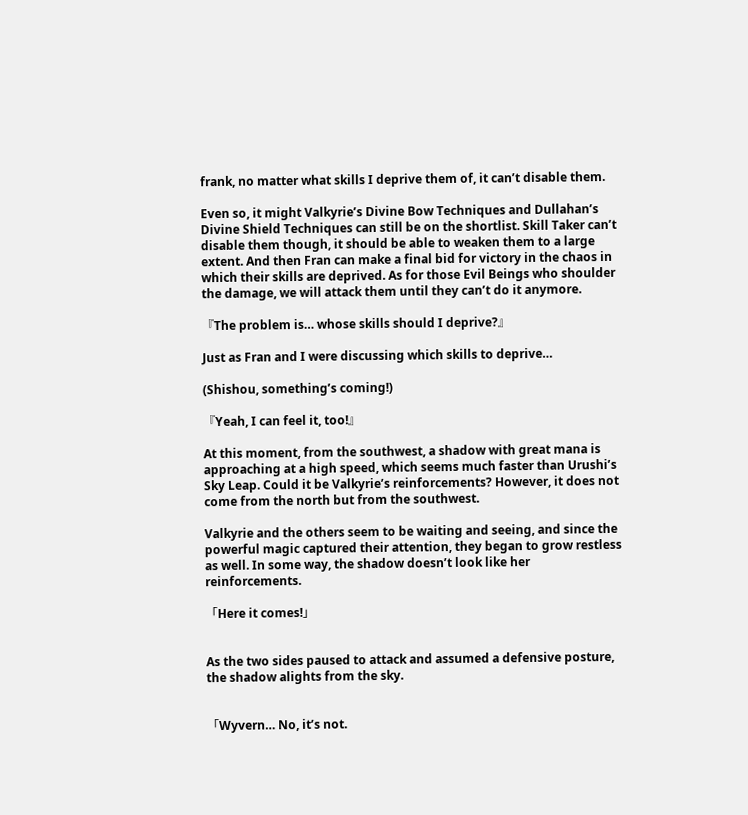frank, no matter what skills I deprive them of, it can’t disable them.

Even so, it might Valkyrie’s Divine Bow Techniques and Dullahan’s Divine Shield Techniques can still be on the shortlist. Skill Taker can’t disable them though, it should be able to weaken them to a large extent. And then Fran can make a final bid for victory in the chaos in which their skills are deprived. As for those Evil Beings who shoulder the damage, we will attack them until they can’t do it anymore.

『The problem is… whose skills should I deprive?』

Just as Fran and I were discussing which skills to deprive…

(Shishou, something’s coming!)

『Yeah, I can feel it, too!』

At this moment, from the southwest, a shadow with great mana is approaching at a high speed, which seems much faster than Urushi’s Sky Leap. Could it be Valkyrie’s reinforcements? However, it does not come from the north but from the southwest.

Valkyrie and the others seem to be waiting and seeing, and since the powerful magic captured their attention, they began to grow restless as well. In some way, the shadow doesn’t look like her reinforcements.

「Here it comes!」


As the two sides paused to attack and assumed a defensive posture, the shadow alights from the sky.


「Wyvern… No, it’s not.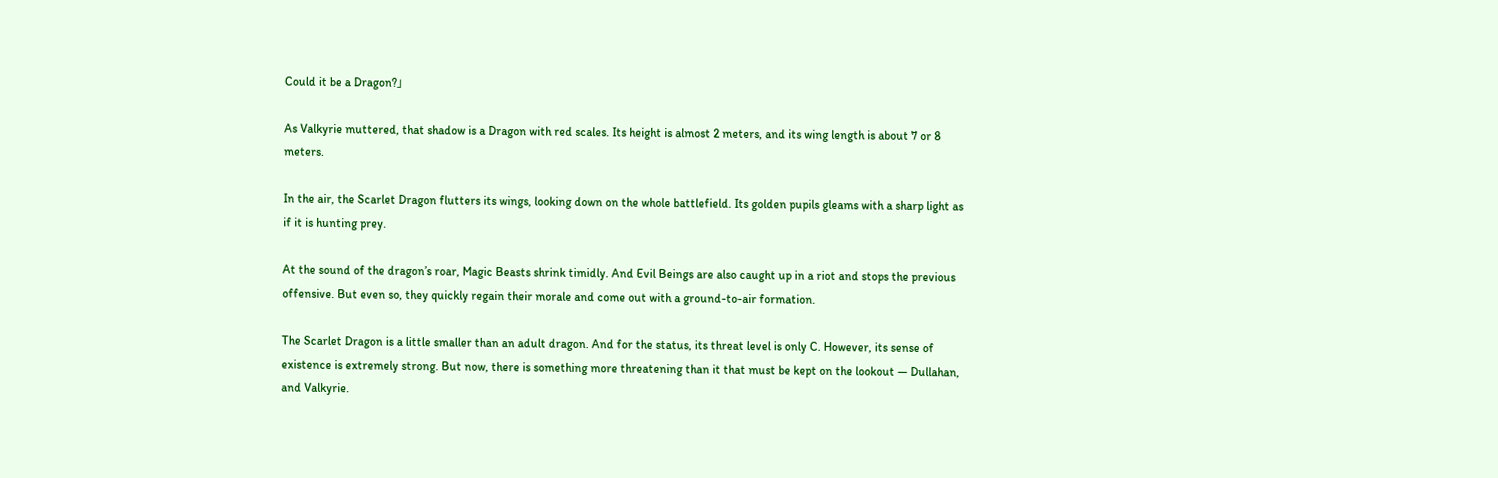Could it be a Dragon?」

As Valkyrie muttered, that shadow is a Dragon with red scales. Its height is almost 2 meters, and its wing length is about 7 or 8 meters.

In the air, the Scarlet Dragon flutters its wings, looking down on the whole battlefield. Its golden pupils gleams with a sharp light as if it is hunting prey.

At the sound of the dragon’s roar, Magic Beasts shrink timidly. And Evil Beings are also caught up in a riot and stops the previous offensive. But even so, they quickly regain their morale and come out with a ground-to-air formation.

The Scarlet Dragon is a little smaller than an adult dragon. And for the status, its threat level is only C. However, its sense of existence is extremely strong. But now, there is something more threatening than it that must be kept on the lookout — Dullahan, and Valkyrie.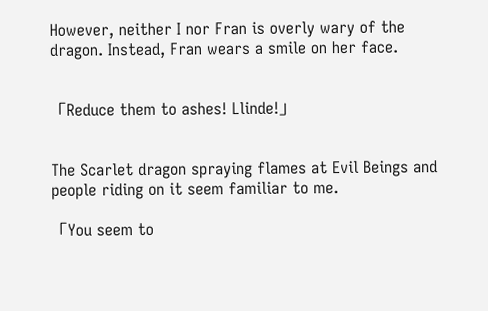However, neither I nor Fran is overly wary of the dragon. Instead, Fran wears a smile on her face.


「Reduce them to ashes! Llinde!」


The Scarlet dragon spraying flames at Evil Beings and people riding on it seem familiar to me.

「You seem to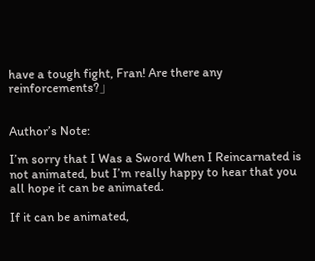have a tough fight, Fran! Are there any reinforcements?」


Author’s Note:

I’m sorry that I Was a Sword When I Reincarnated is not animated, but I’m really happy to hear that you all hope it can be animated.

If it can be animated,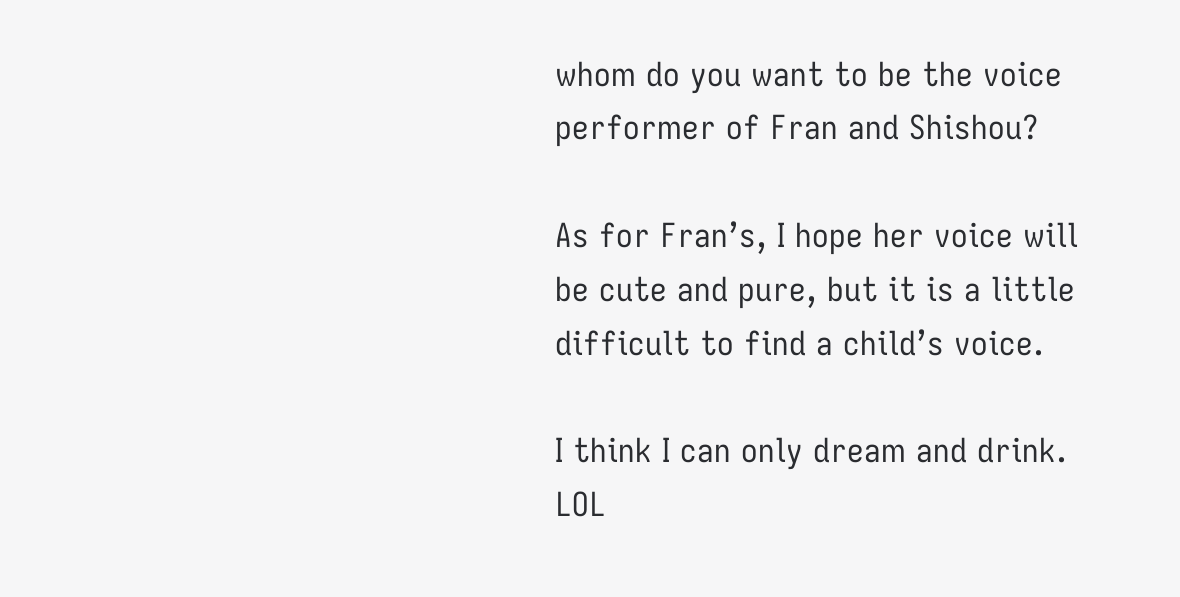whom do you want to be the voice performer of Fran and Shishou?

As for Fran’s, I hope her voice will be cute and pure, but it is a little difficult to find a child’s voice.

I think I can only dream and drink. LOL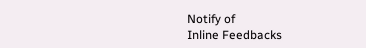Notify of
Inline Feedbacks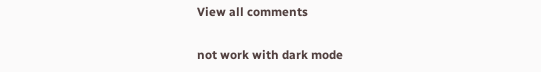View all comments


not work with dark mode